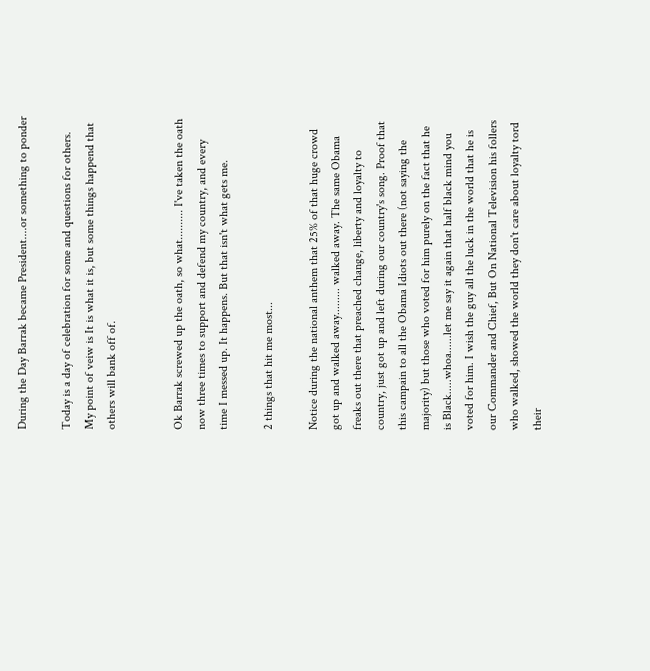During the Day Barrak became President....or something to ponder

Today is a day of celebration for some and questions for others. My point of veiw is It is what it is, but some things happend that others will bank off of.


Ok Barrak screwed up the oath, so what.......... I've taken the oath now three times to support and defend my country, and every time I messed up. It happens. But that isn't what gets me.

2 things that hit me most...

Notice during the national anthem that 25% of that huge crowd got up and walked away......... walked away. The same Obama freaks out there that preached change, liberty and loyalty to country, just got up and left during our country's song. Proof that this campain to all the Obama Idiots out there (not saying the majority) but those who voted for him purely on the fact that he is Black.....whoa......let me say it again that half black mind you voted for him. I wish the guy all the luck in the world that he is our Commander and Chief, But On National Television his follers who walked, showed the world they don't care about loyalty tord their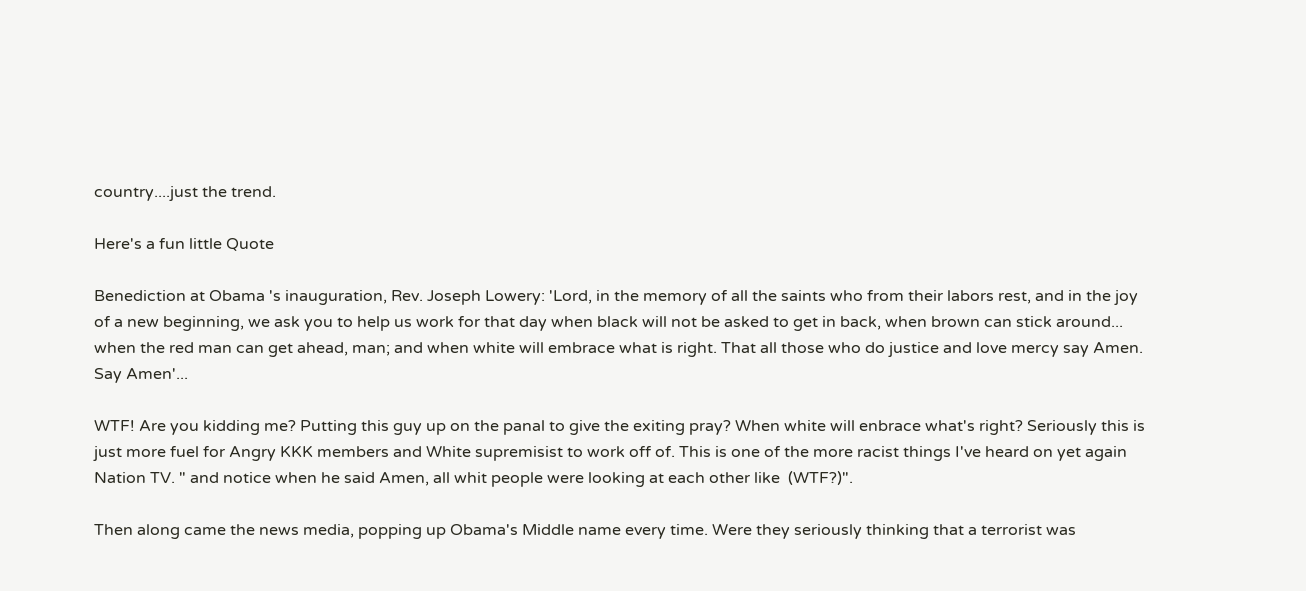country....just the trend.

Here's a fun little Quote

Benediction at Obama 's inauguration, Rev. Joseph Lowery: 'Lord, in the memory of all the saints who from their labors rest, and in the joy of a new beginning, we ask you to help us work for that day when black will not be asked to get in back, when brown can stick around... when the red man can get ahead, man; and when white will embrace what is right. That all those who do justice and love mercy say Amen. Say Amen'...

WTF! Are you kidding me? Putting this guy up on the panal to give the exiting pray? When white will enbrace what's right? Seriously this is just more fuel for Angry KKK members and White supremisist to work off of. This is one of the more racist things I've heard on yet again Nation TV. " and notice when he said Amen, all whit people were looking at each other like  (WTF?)".

Then along came the news media, popping up Obama's Middle name every time. Were they seriously thinking that a terrorist was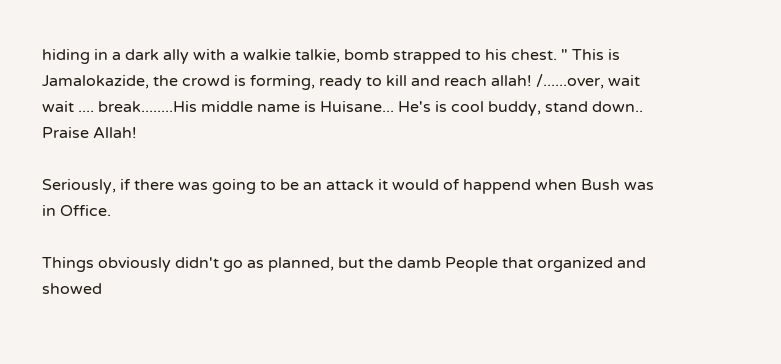hiding in a dark ally with a walkie talkie, bomb strapped to his chest. " This is Jamalokazide, the crowd is forming, ready to kill and reach allah! /......over, wait wait .... break........His middle name is Huisane... He's is cool buddy, stand down..  Praise Allah!

Seriously, if there was going to be an attack it would of happend when Bush was in Office.

Things obviously didn't go as planned, but the damb People that organized and showed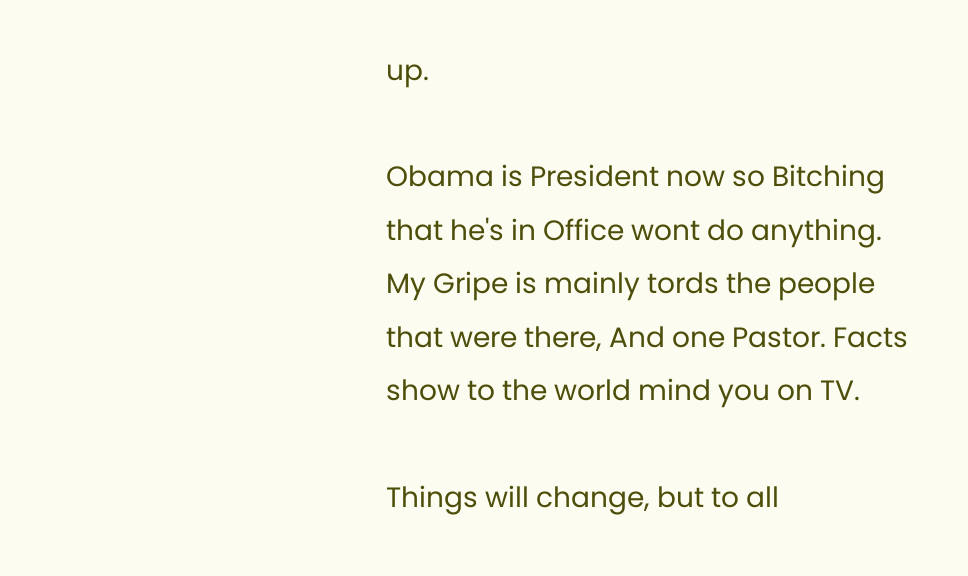up.

Obama is President now so Bitching that he's in Office wont do anything. My Gripe is mainly tords the people that were there, And one Pastor. Facts show to the world mind you on TV.

Things will change, but to all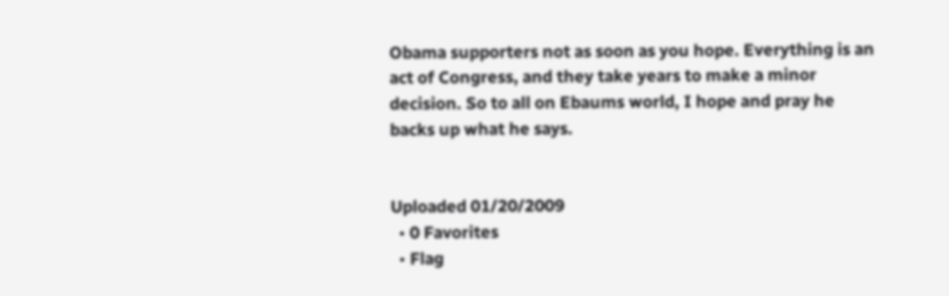Obama supporters not as soon as you hope. Everything is an act of Congress, and they take years to make a minor decision. So to all on Ebaums world, I hope and pray he backs up what he says.


Uploaded 01/20/2009
  • 0 Favorites
  • Flag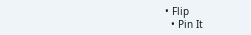• Flip
  • Pin It